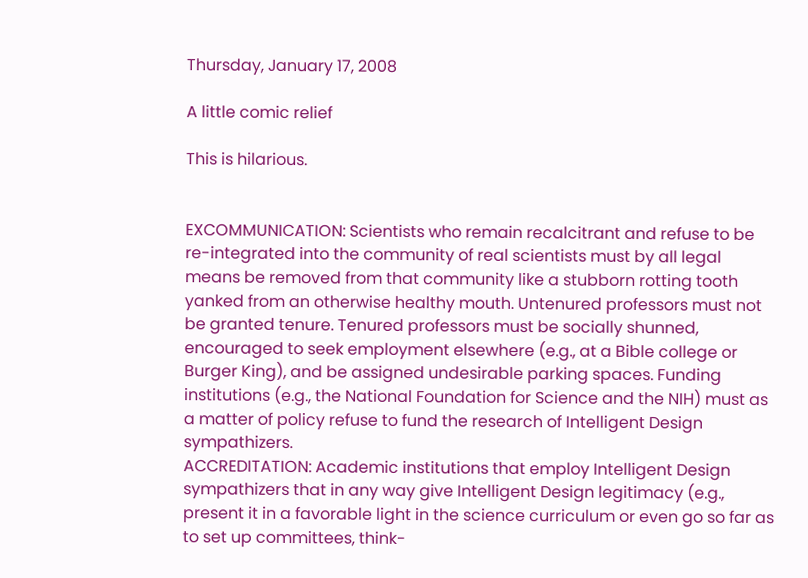Thursday, January 17, 2008

A little comic relief

This is hilarious.


EXCOMMUNICATION: Scientists who remain recalcitrant and refuse to be re-integrated into the community of real scientists must by all legal means be removed from that community like a stubborn rotting tooth yanked from an otherwise healthy mouth. Untenured professors must not be granted tenure. Tenured professors must be socially shunned, encouraged to seek employment elsewhere (e.g., at a Bible college or Burger King), and be assigned undesirable parking spaces. Funding institutions (e.g., the National Foundation for Science and the NIH) must as a matter of policy refuse to fund the research of Intelligent Design sympathizers.
ACCREDITATION: Academic institutions that employ Intelligent Design sympathizers that in any way give Intelligent Design legitimacy (e.g., present it in a favorable light in the science curriculum or even go so far as to set up committees, think-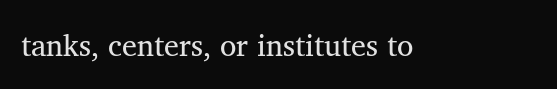tanks, centers, or institutes to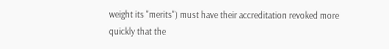weight its "merits") must have their accreditation revoked more quickly that the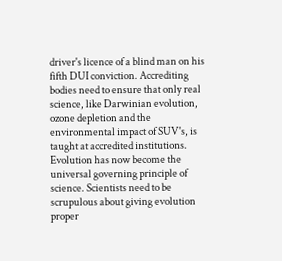driver's licence of a blind man on his fifth DUI conviction. Accrediting bodies need to ensure that only real science, like Darwinian evolution, ozone depletion and the environmental impact of SUV's, is taught at accredited institutions.
Evolution has now become the universal governing principle of science. Scientists need to be scrupulous about giving evolution proper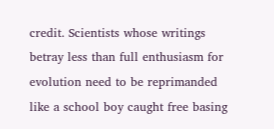credit. Scientists whose writings betray less than full enthusiasm for evolution need to be reprimanded like a school boy caught free basing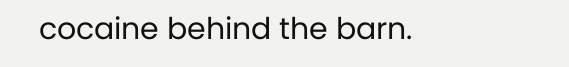cocaine behind the barn.